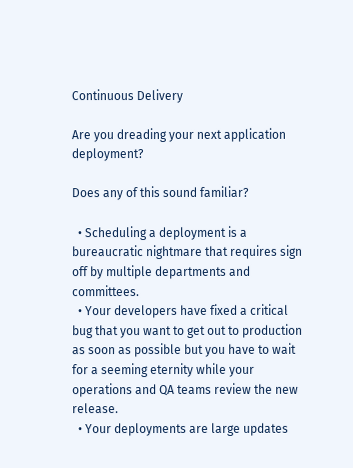Continuous Delivery

Are you dreading your next application deployment?

Does any of this sound familiar?

  • Scheduling a deployment is a bureaucratic nightmare that requires sign off by multiple departments and committees.
  • Your developers have fixed a critical bug that you want to get out to production as soon as possible but you have to wait for a seeming eternity while your operations and QA teams review the new release.
  • Your deployments are large updates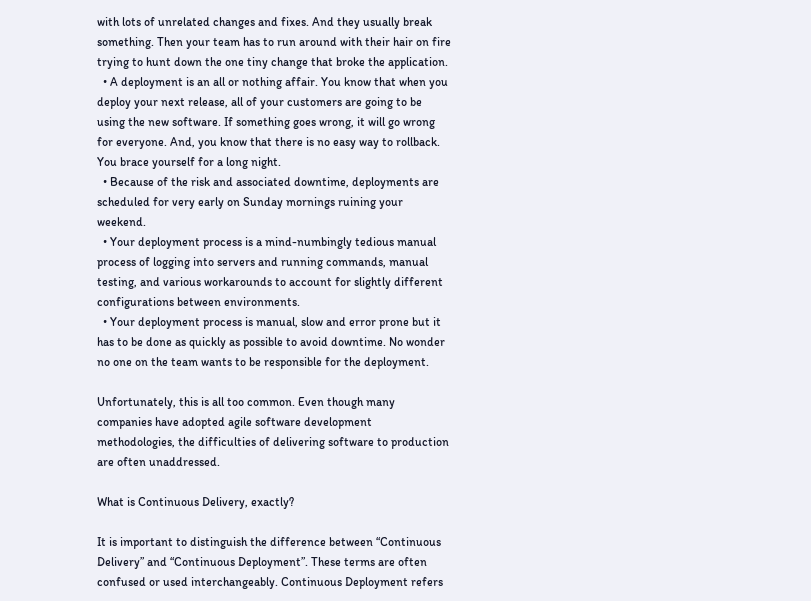with lots of unrelated changes and fixes. And they usually break something. Then your team has to run around with their hair on fire trying to hunt down the one tiny change that broke the application.
  • A deployment is an all or nothing affair. You know that when you deploy your next release, all of your customers are going to be using the new software. If something goes wrong, it will go wrong for everyone. And, you know that there is no easy way to rollback. You brace yourself for a long night.
  • Because of the risk and associated downtime, deployments are scheduled for very early on Sunday mornings ruining your weekend.
  • Your deployment process is a mind-numbingly tedious manual process of logging into servers and running commands, manual testing, and various workarounds to account for slightly different configurations between environments.
  • Your deployment process is manual, slow and error prone but it has to be done as quickly as possible to avoid downtime. No wonder no one on the team wants to be responsible for the deployment.

Unfortunately, this is all too common. Even though many companies have adopted agile software development methodologies, the difficulties of delivering software to production are often unaddressed.

What is Continuous Delivery, exactly?

It is important to distinguish the difference between “Continuous Delivery” and “Continuous Deployment”. These terms are often confused or used interchangeably. Continuous Deployment refers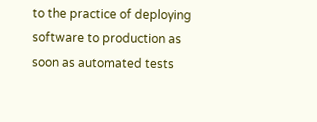to the practice of deploying software to production as soon as automated tests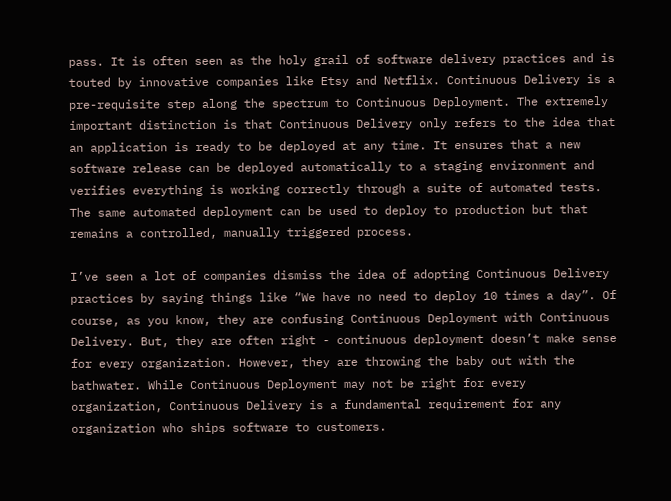pass. It is often seen as the holy grail of software delivery practices and is touted by innovative companies like Etsy and Netflix. Continuous Delivery is a pre-requisite step along the spectrum to Continuous Deployment. The extremely important distinction is that Continuous Delivery only refers to the idea that an application is ready to be deployed at any time. It ensures that a new software release can be deployed automatically to a staging environment and verifies everything is working correctly through a suite of automated tests. The same automated deployment can be used to deploy to production but that remains a controlled, manually triggered process.

I’ve seen a lot of companies dismiss the idea of adopting Continuous Delivery practices by saying things like “We have no need to deploy 10 times a day”. Of course, as you know, they are confusing Continuous Deployment with Continuous Delivery. But, they are often right - continuous deployment doesn’t make sense for every organization. However, they are throwing the baby out with the bathwater. While Continuous Deployment may not be right for every organization, Continuous Delivery is a fundamental requirement for any organization who ships software to customers.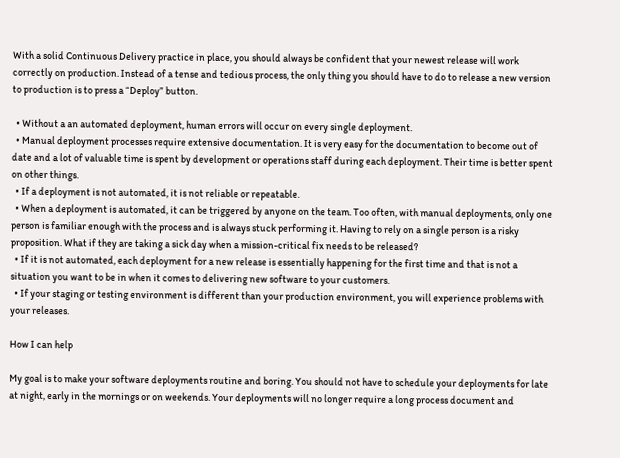With a solid Continuous Delivery practice in place, you should always be confident that your newest release will work correctly on production. Instead of a tense and tedious process, the only thing you should have to do to release a new version to production is to press a “Deploy” button.

  • Without a an automated deployment, human errors will occur on every single deployment.
  • Manual deployment processes require extensive documentation. It is very easy for the documentation to become out of date and a lot of valuable time is spent by development or operations staff during each deployment. Their time is better spent on other things.
  • If a deployment is not automated, it is not reliable or repeatable.
  • When a deployment is automated, it can be triggered by anyone on the team. Too often, with manual deployments, only one person is familiar enough with the process and is always stuck performing it. Having to rely on a single person is a risky proposition. What if they are taking a sick day when a mission-critical fix needs to be released?
  • If it is not automated, each deployment for a new release is essentially happening for the first time and that is not a situation you want to be in when it comes to delivering new software to your customers.
  • If your staging or testing environment is different than your production environment, you will experience problems with your releases.

How I can help

My goal is to make your software deployments routine and boring. You should not have to schedule your deployments for late at night, early in the mornings or on weekends. Your deployments will no longer require a long process document and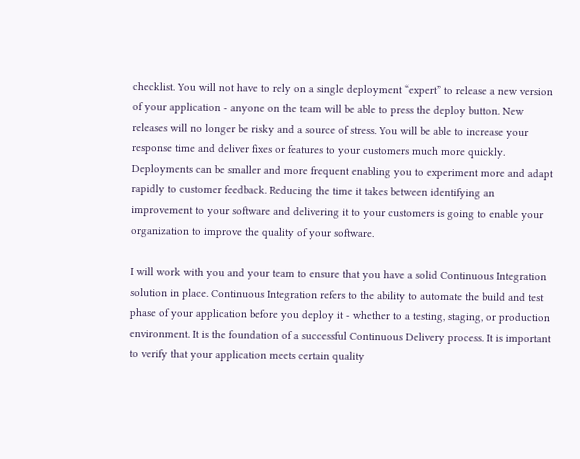checklist. You will not have to rely on a single deployment “expert” to release a new version of your application - anyone on the team will be able to press the deploy button. New releases will no longer be risky and a source of stress. You will be able to increase your response time and deliver fixes or features to your customers much more quickly. Deployments can be smaller and more frequent enabling you to experiment more and adapt rapidly to customer feedback. Reducing the time it takes between identifying an improvement to your software and delivering it to your customers is going to enable your organization to improve the quality of your software.

I will work with you and your team to ensure that you have a solid Continuous Integration solution in place. Continuous Integration refers to the ability to automate the build and test phase of your application before you deploy it - whether to a testing, staging, or production environment. It is the foundation of a successful Continuous Delivery process. It is important to verify that your application meets certain quality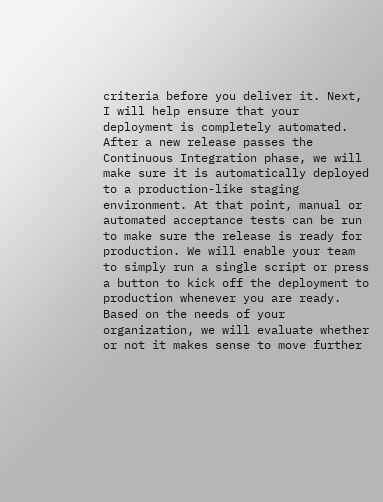criteria before you deliver it. Next, I will help ensure that your deployment is completely automated. After a new release passes the Continuous Integration phase, we will make sure it is automatically deployed to a production-like staging environment. At that point, manual or automated acceptance tests can be run to make sure the release is ready for production. We will enable your team to simply run a single script or press a button to kick off the deployment to production whenever you are ready. Based on the needs of your organization, we will evaluate whether or not it makes sense to move further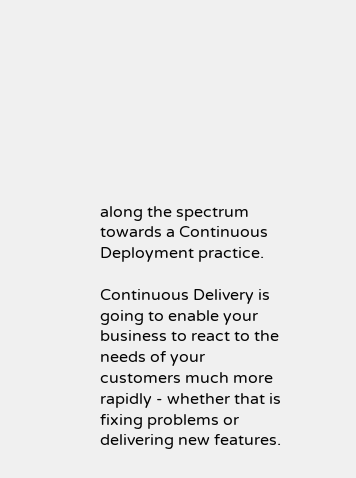along the spectrum towards a Continuous Deployment practice.

Continuous Delivery is going to enable your business to react to the needs of your customers much more rapidly - whether that is fixing problems or delivering new features.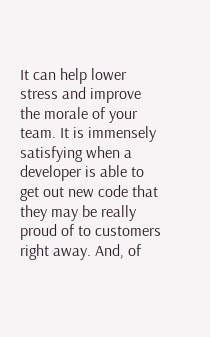It can help lower stress and improve the morale of your team. It is immensely satisfying when a developer is able to get out new code that they may be really proud of to customers right away. And, of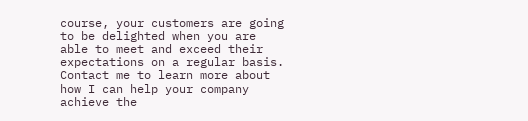course, your customers are going to be delighted when you are able to meet and exceed their expectations on a regular basis. Contact me to learn more about how I can help your company achieve the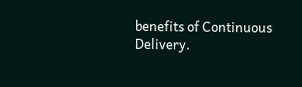benefits of Continuous Delivery.